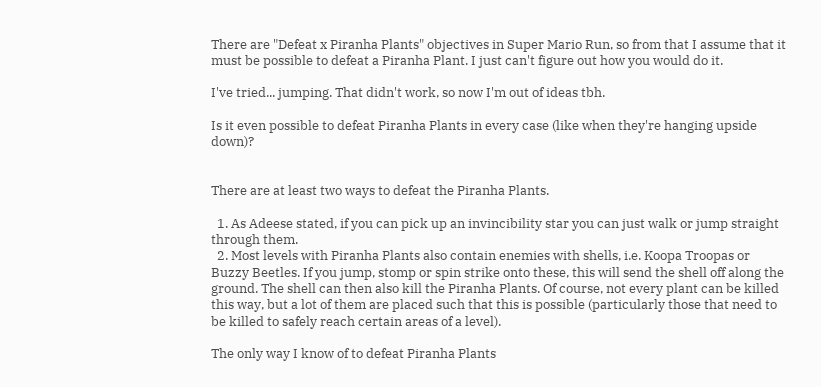There are "Defeat x Piranha Plants" objectives in Super Mario Run, so from that I assume that it must be possible to defeat a Piranha Plant. I just can't figure out how you would do it.

I've tried... jumping. That didn't work, so now I'm out of ideas tbh.

Is it even possible to defeat Piranha Plants in every case (like when they're hanging upside down)?


There are at least two ways to defeat the Piranha Plants.

  1. As Adeese stated, if you can pick up an invincibility star you can just walk or jump straight through them.
  2. Most levels with Piranha Plants also contain enemies with shells, i.e. Koopa Troopas or Buzzy Beetles. If you jump, stomp or spin strike onto these, this will send the shell off along the ground. The shell can then also kill the Piranha Plants. Of course, not every plant can be killed this way, but a lot of them are placed such that this is possible (particularly those that need to be killed to safely reach certain areas of a level).

The only way I know of to defeat Piranha Plants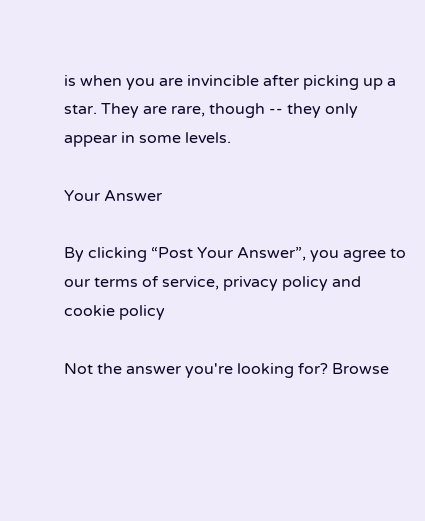is when you are invincible after picking up a star. They are rare, though -- they only appear in some levels.

Your Answer

By clicking “Post Your Answer”, you agree to our terms of service, privacy policy and cookie policy

Not the answer you're looking for? Browse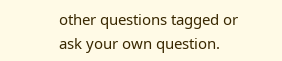other questions tagged or ask your own question.